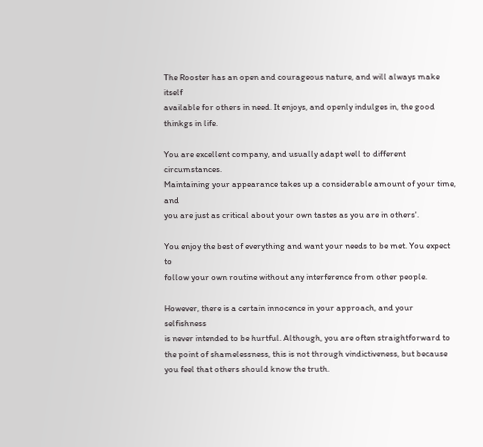The Rooster has an open and courageous nature, and will always make itself
available for others in need. It enjoys, and openly indulges in, the good
thinkgs in life.

You are excellent company, and usually adapt well to different circumstances.
Maintaining your appearance takes up a considerable amount of your time, and
you are just as critical about your own tastes as you are in others'.

You enjoy the best of everything and want your needs to be met. You expect to
follow your own routine without any interference from other people.

However, there is a certain innocence in your approach, and your selfishness
is never intended to be hurtful. Although, you are often straightforward to
the point of shamelessness, this is not through vindictiveness, but because
you feel that others should know the truth.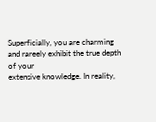Superficially, you are charming and rareely exhibit the true depth of your
extensive knowledge. In reality,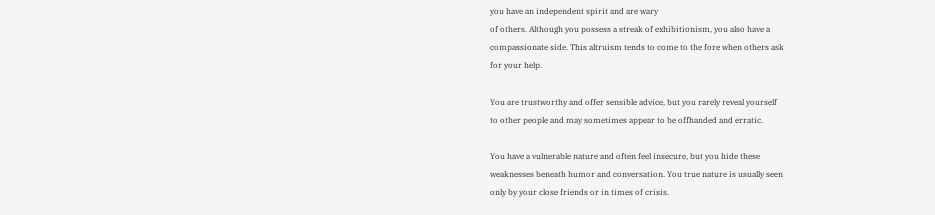you have an independent spirit and are wary
of others. Although you possess a streak of exhibitionism, you also have a
compassionate side. This altruism tends to come to the fore when others ask
for your help.

You are trustworthy and offer sensible advice, but you rarely reveal yourself
to other people and may sometimes appear to be offhanded and erratic.

You have a vulnerable nature and often feel insecure, but you hide these
weaknesses beneath humor and conversation. You true nature is usually seen
only by your close friends or in times of crisis.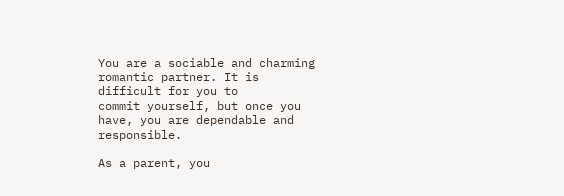You are a sociable and charming romantic partner. It is difficult for you to
commit yourself, but once you have, you are dependable and responsible.

As a parent, you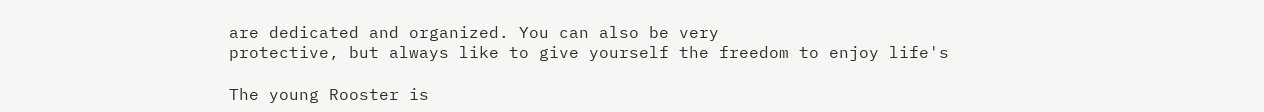are dedicated and organized. You can also be very
protective, but always like to give yourself the freedom to enjoy life's

The young Rooster is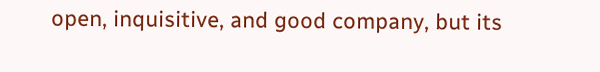open, inquisitive, and good company, but its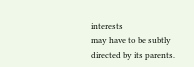interests
may have to be subtly directed by its parents.